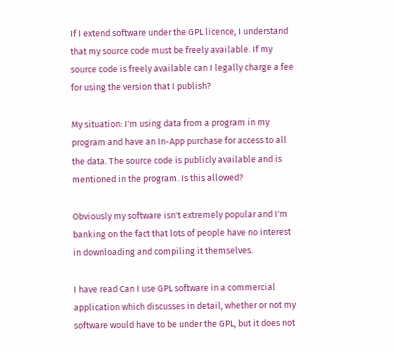If I extend software under the GPL licence, I understand that my source code must be freely available. If my source code is freely available can I legally charge a fee for using the version that I publish?

My situation: I'm using data from a program in my program and have an In-App purchase for access to all the data. The source code is publicly available and is mentioned in the program. Is this allowed?

Obviously my software isn't extremely popular and I'm banking on the fact that lots of people have no interest in downloading and compiling it themselves.

I have read Can I use GPL software in a commercial application which discusses in detail, whether or not my software would have to be under the GPL, but it does not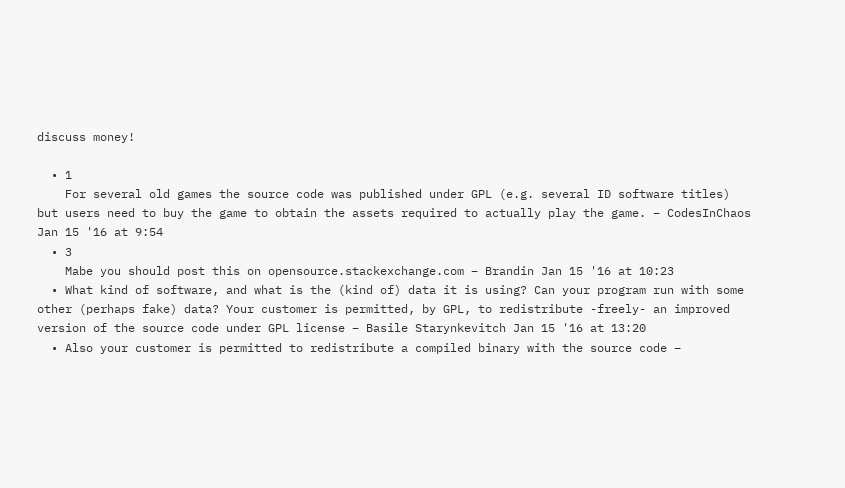discuss money!

  • 1
    For several old games the source code was published under GPL (e.g. several ID software titles) but users need to buy the game to obtain the assets required to actually play the game. – CodesInChaos Jan 15 '16 at 9:54
  • 3
    Mabe you should post this on opensource.stackexchange.com – Brandin Jan 15 '16 at 10:23
  • What kind of software, and what is the (kind of) data it is using? Can your program run with some other (perhaps fake) data? Your customer is permitted, by GPL, to redistribute -freely- an improved version of the source code under GPL license – Basile Starynkevitch Jan 15 '16 at 13:20
  • Also your customer is permitted to redistribute a compiled binary with the source code –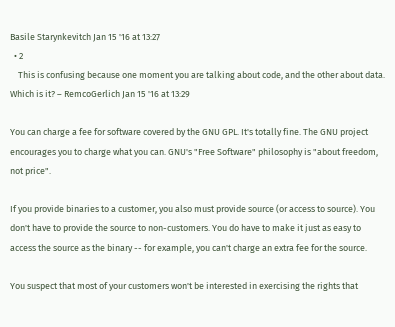Basile Starynkevitch Jan 15 '16 at 13:27
  • 2
    This is confusing because one moment you are talking about code, and the other about data. Which is it? – RemcoGerlich Jan 15 '16 at 13:29

You can charge a fee for software covered by the GNU GPL. It's totally fine. The GNU project encourages you to charge what you can. GNU's "Free Software" philosophy is "about freedom, not price".

If you provide binaries to a customer, you also must provide source (or access to source). You don't have to provide the source to non-customers. You do have to make it just as easy to access the source as the binary -- for example, you can't charge an extra fee for the source.

You suspect that most of your customers won't be interested in exercising the rights that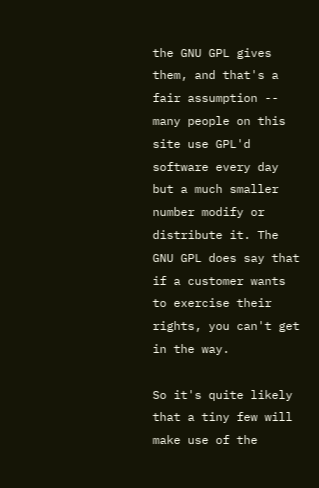the GNU GPL gives them, and that's a fair assumption -- many people on this site use GPL'd software every day but a much smaller number modify or distribute it. The GNU GPL does say that if a customer wants to exercise their rights, you can't get in the way.

So it's quite likely that a tiny few will make use of the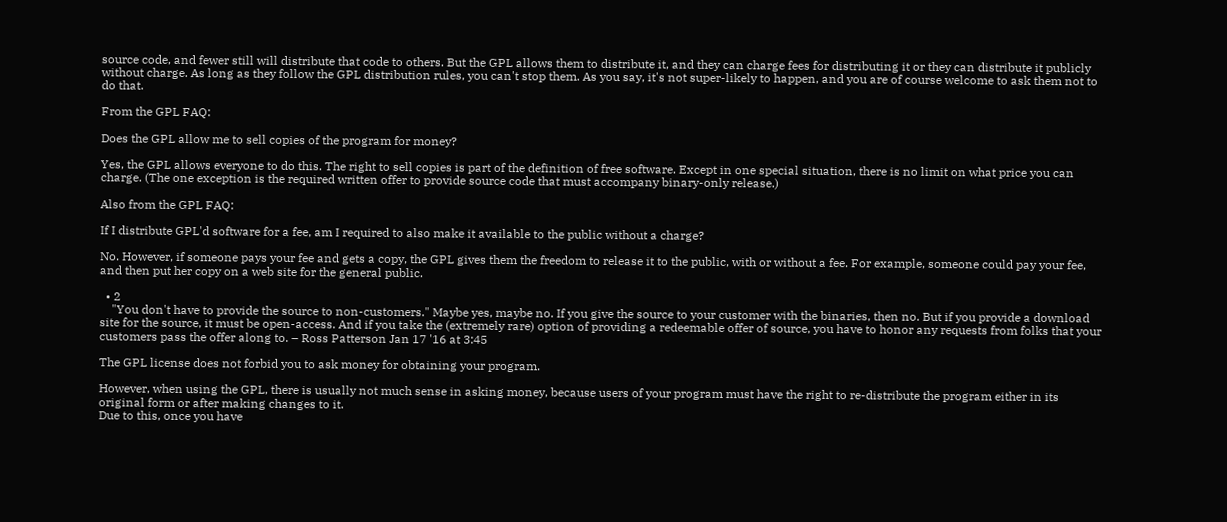source code, and fewer still will distribute that code to others. But the GPL allows them to distribute it, and they can charge fees for distributing it or they can distribute it publicly without charge. As long as they follow the GPL distribution rules, you can't stop them. As you say, it's not super-likely to happen, and you are of course welcome to ask them not to do that.

From the GPL FAQ:

Does the GPL allow me to sell copies of the program for money?

Yes, the GPL allows everyone to do this. The right to sell copies is part of the definition of free software. Except in one special situation, there is no limit on what price you can charge. (The one exception is the required written offer to provide source code that must accompany binary-only release.)

Also from the GPL FAQ:

If I distribute GPL'd software for a fee, am I required to also make it available to the public without a charge?

No. However, if someone pays your fee and gets a copy, the GPL gives them the freedom to release it to the public, with or without a fee. For example, someone could pay your fee, and then put her copy on a web site for the general public.

  • 2
    "You don't have to provide the source to non-customers." Maybe yes, maybe no. If you give the source to your customer with the binaries, then no. But if you provide a download site for the source, it must be open-access. And if you take the (extremely rare) option of providing a redeemable offer of source, you have to honor any requests from folks that your customers pass the offer along to. – Ross Patterson Jan 17 '16 at 3:45

The GPL license does not forbid you to ask money for obtaining your program.

However, when using the GPL, there is usually not much sense in asking money, because users of your program must have the right to re-distribute the program either in its original form or after making changes to it.
Due to this, once you have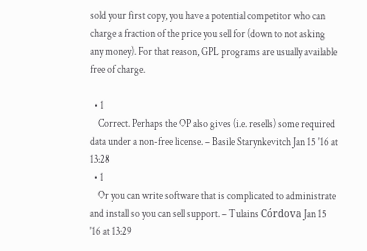sold your first copy, you have a potential competitor who can charge a fraction of the price you sell for (down to not asking any money). For that reason, GPL programs are usually available free of charge.

  • 1
    Correct. Perhaps the OP also gives (i.e. resells) some required data under a non-free license. – Basile Starynkevitch Jan 15 '16 at 13:28
  • 1
    Or you can write software that is complicated to administrate and install so you can sell support. – Tulains Córdova Jan 15 '16 at 13:29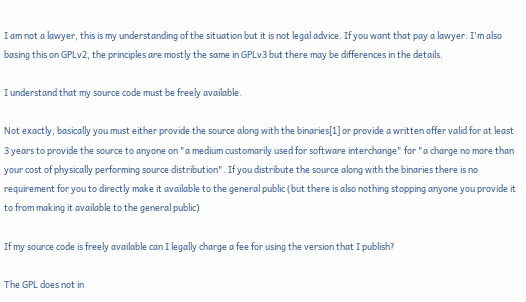I am not a lawyer, this is my understanding of the situation but it is not legal advice. If you want that pay a lawyer. I'm also basing this on GPLv2, the principles are mostly the same in GPLv3 but there may be differences in the details.

I understand that my source code must be freely available.

Not exactly, basically you must either provide the source along with the binaries[1] or provide a written offer valid for at least 3 years to provide the source to anyone on "a medium customarily used for software interchange" for "a charge no more than your cost of physically performing source distribution". If you distribute the source along with the binaries there is no requirement for you to directly make it available to the general public (but there is also nothing stopping anyone you provide it to from making it available to the general public)

If my source code is freely available can I legally charge a fee for using the version that I publish?

The GPL does not in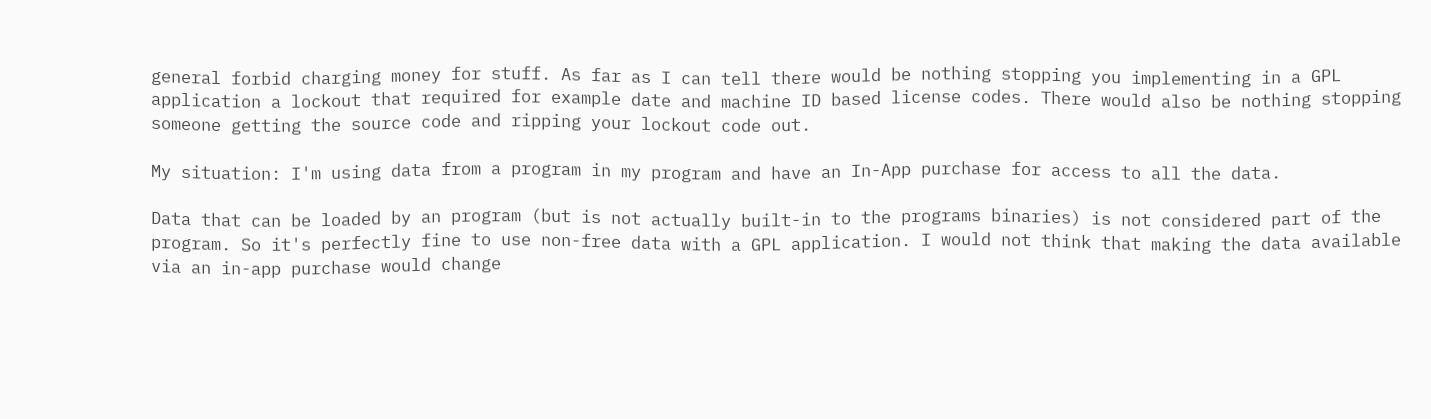general forbid charging money for stuff. As far as I can tell there would be nothing stopping you implementing in a GPL application a lockout that required for example date and machine ID based license codes. There would also be nothing stopping someone getting the source code and ripping your lockout code out.

My situation: I'm using data from a program in my program and have an In-App purchase for access to all the data.

Data that can be loaded by an program (but is not actually built-in to the programs binaries) is not considered part of the program. So it's perfectly fine to use non-free data with a GPL application. I would not think that making the data available via an in-app purchase would change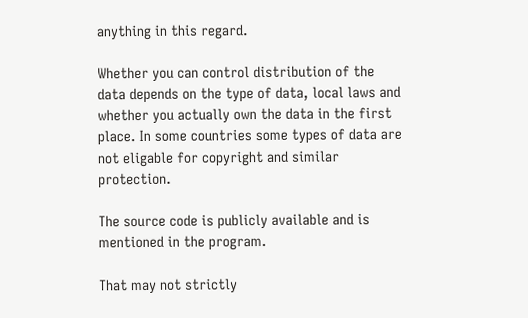anything in this regard.

Whether you can control distribution of the data depends on the type of data, local laws and whether you actually own the data in the first place. In some countries some types of data are not eligable for copyright and similar protection.

The source code is publicly available and is mentioned in the program.

That may not strictly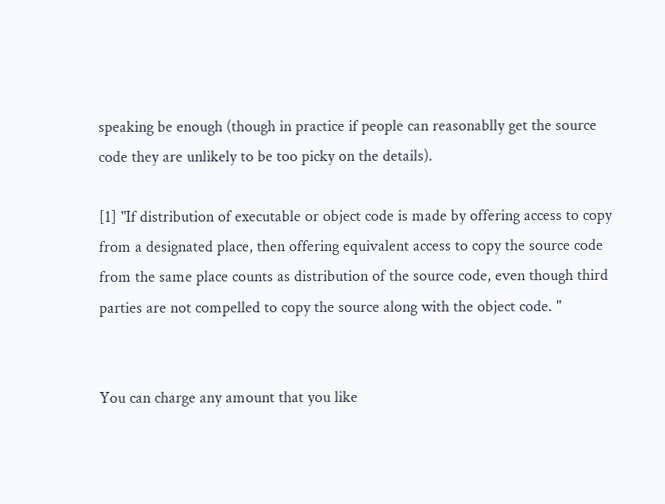speaking be enough (though in practice if people can reasonablly get the source code they are unlikely to be too picky on the details).

[1] "If distribution of executable or object code is made by offering access to copy from a designated place, then offering equivalent access to copy the source code from the same place counts as distribution of the source code, even though third parties are not compelled to copy the source along with the object code. "


You can charge any amount that you like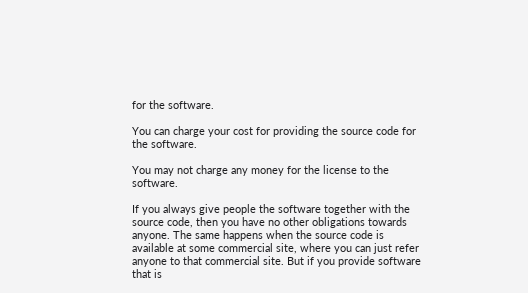for the software.

You can charge your cost for providing the source code for the software.

You may not charge any money for the license to the software.

If you always give people the software together with the source code, then you have no other obligations towards anyone. The same happens when the source code is available at some commercial site, where you can just refer anyone to that commercial site. But if you provide software that is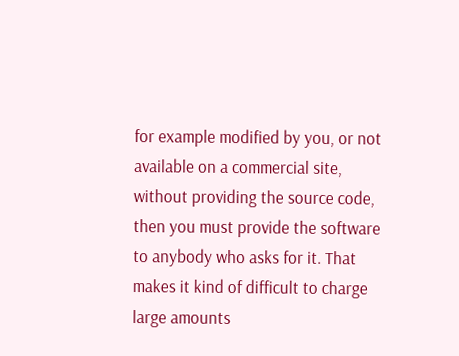for example modified by you, or not available on a commercial site, without providing the source code, then you must provide the software to anybody who asks for it. That makes it kind of difficult to charge large amounts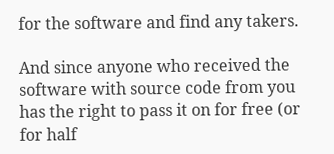for the software and find any takers.

And since anyone who received the software with source code from you has the right to pass it on for free (or for half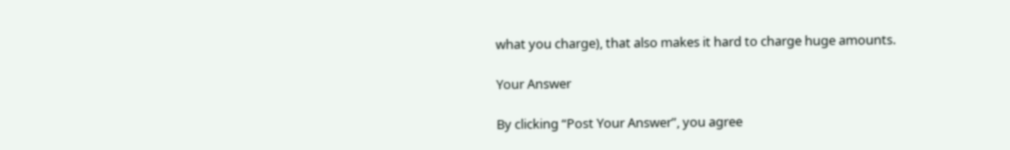what you charge), that also makes it hard to charge huge amounts.

Your Answer

By clicking “Post Your Answer”, you agree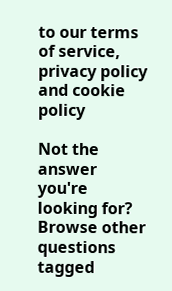to our terms of service, privacy policy and cookie policy

Not the answer you're looking for? Browse other questions tagged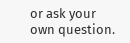or ask your own question.